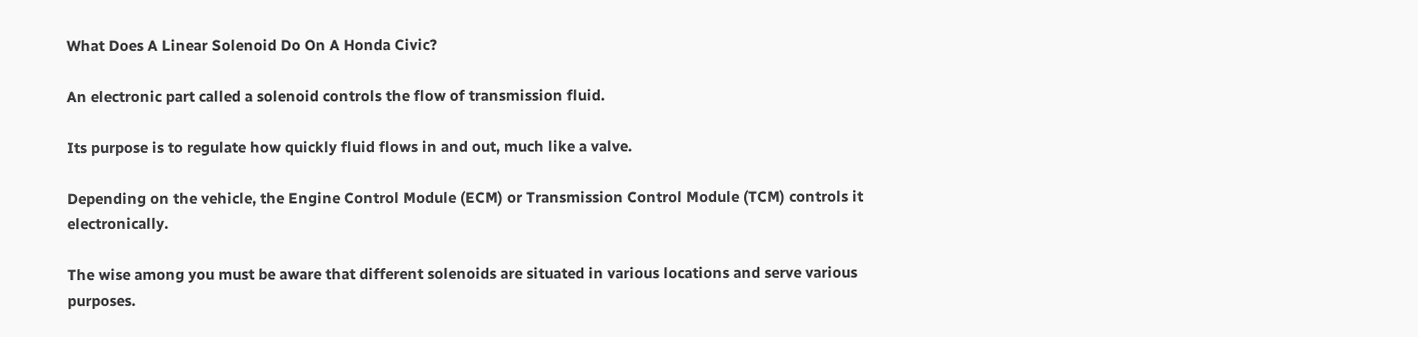What Does A Linear Solenoid Do On A Honda Civic?

An electronic part called a solenoid controls the flow of transmission fluid.

Its purpose is to regulate how quickly fluid flows in and out, much like a valve.

Depending on the vehicle, the Engine Control Module (ECM) or Transmission Control Module (TCM) controls it electronically.

The wise among you must be aware that different solenoids are situated in various locations and serve various purposes.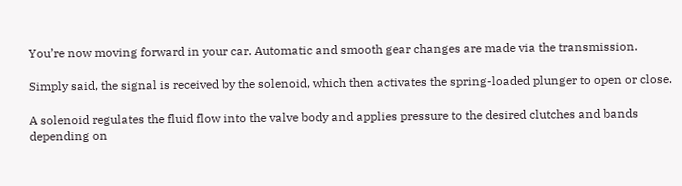You’re now moving forward in your car. Automatic and smooth gear changes are made via the transmission.

Simply said, the signal is received by the solenoid, which then activates the spring-loaded plunger to open or close.

A solenoid regulates the fluid flow into the valve body and applies pressure to the desired clutches and bands depending on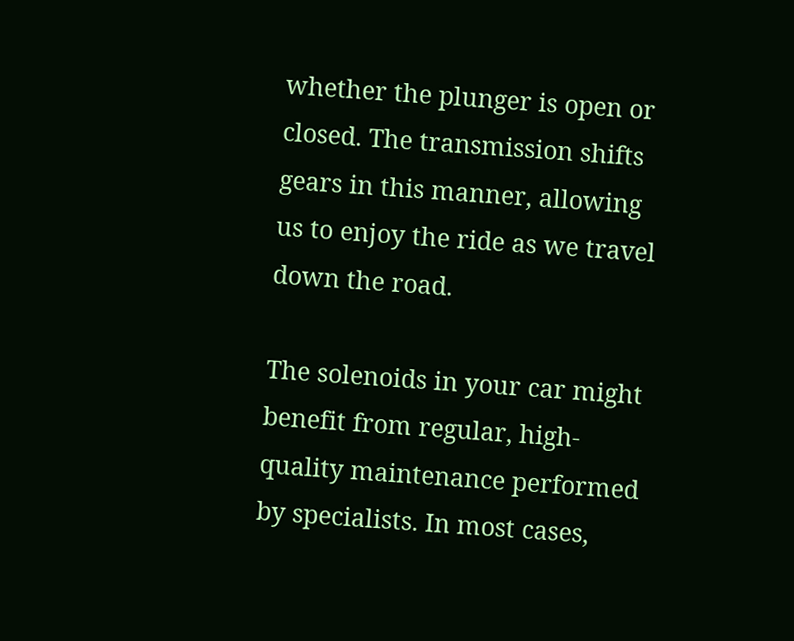whether the plunger is open or closed. The transmission shifts gears in this manner, allowing us to enjoy the ride as we travel down the road.

The solenoids in your car might benefit from regular, high-quality maintenance performed by specialists. In most cases,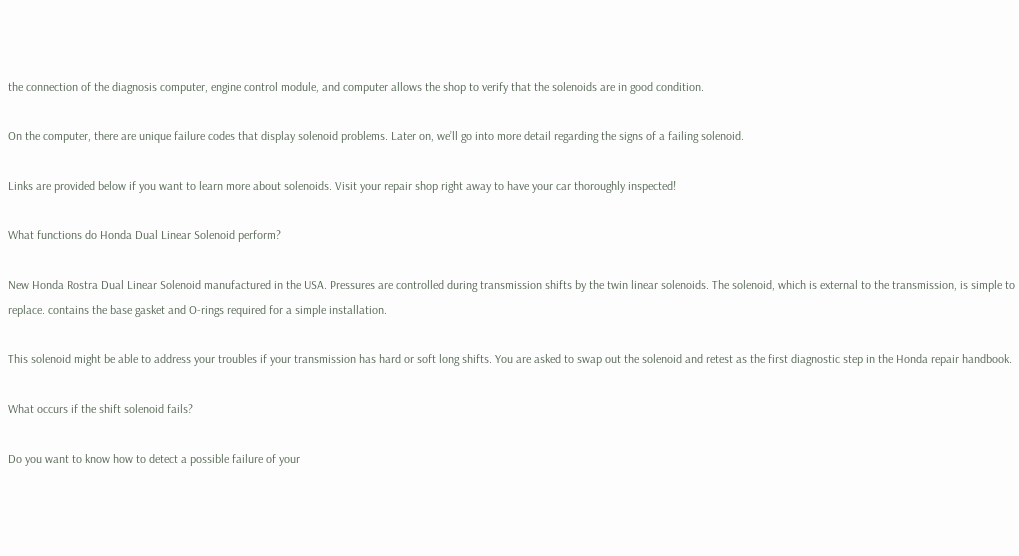the connection of the diagnosis computer, engine control module, and computer allows the shop to verify that the solenoids are in good condition.

On the computer, there are unique failure codes that display solenoid problems. Later on, we’ll go into more detail regarding the signs of a failing solenoid.

Links are provided below if you want to learn more about solenoids. Visit your repair shop right away to have your car thoroughly inspected!

What functions do Honda Dual Linear Solenoid perform?

New Honda Rostra Dual Linear Solenoid manufactured in the USA. Pressures are controlled during transmission shifts by the twin linear solenoids. The solenoid, which is external to the transmission, is simple to replace. contains the base gasket and O-rings required for a simple installation.

This solenoid might be able to address your troubles if your transmission has hard or soft long shifts. You are asked to swap out the solenoid and retest as the first diagnostic step in the Honda repair handbook.

What occurs if the shift solenoid fails?

Do you want to know how to detect a possible failure of your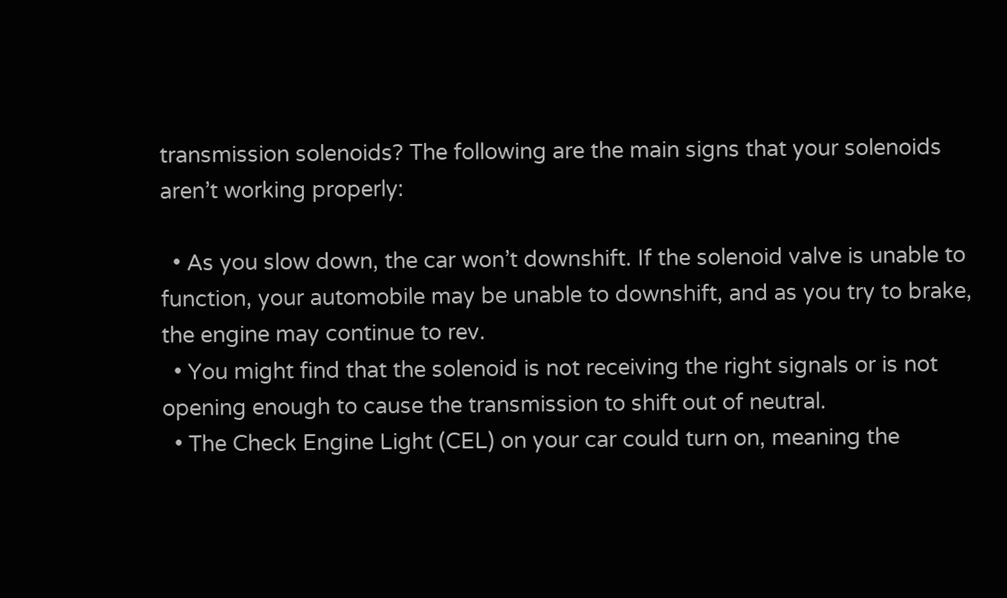transmission solenoids? The following are the main signs that your solenoids aren’t working properly:

  • As you slow down, the car won’t downshift. If the solenoid valve is unable to function, your automobile may be unable to downshift, and as you try to brake, the engine may continue to rev.
  • You might find that the solenoid is not receiving the right signals or is not opening enough to cause the transmission to shift out of neutral.
  • The Check Engine Light (CEL) on your car could turn on, meaning the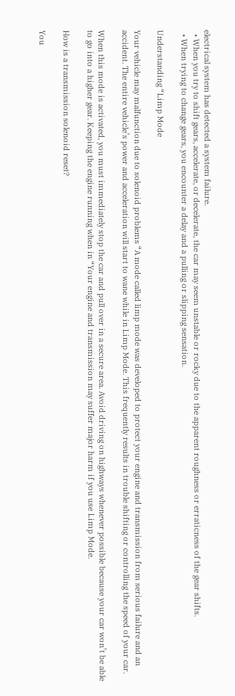electrical system has detected a system failure.
  • When you try to shift gears, accelerate, or decelerate, the car may seem unstable or rocky due to the apparent roughness or erraticness of the gear shifts.
  • When trying to change gears, you encounter a delay and a pulling or slipping sensation.

Understanding “Limp Mode

Your vehicle may malfunction due to solenoid problems “A mode called limp mode was developed to protect your engine and transmission from serious failure and an accident. The entire vehicle’s power and acceleration will start to wane while in Limp Mode. This frequently results in trouble shifting or controlling the speed of your car.

When this mode is activated, you must immediately stop the car and pull over in a secure area. Avoid driving on highways whenever possible because your car won’t be able to go into a higher gear. Keeping the engine running when in “Your engine and transmission may suffer major harm if you use Limp Mode.

How is a transmission solenoid reset?

You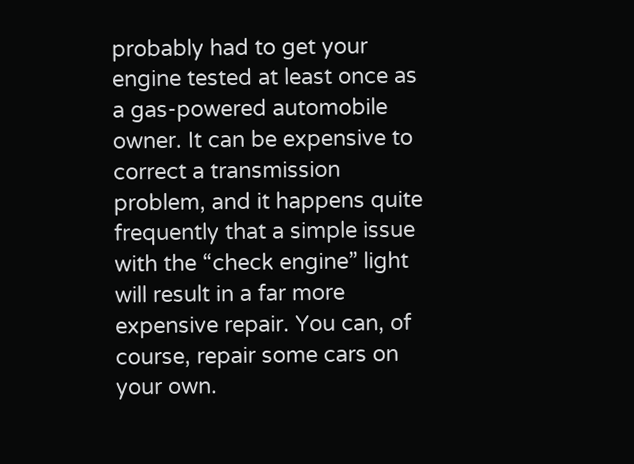probably had to get your engine tested at least once as a gas-powered automobile owner. It can be expensive to correct a transmission problem, and it happens quite frequently that a simple issue with the “check engine” light will result in a far more expensive repair. You can, of course, repair some cars on your own.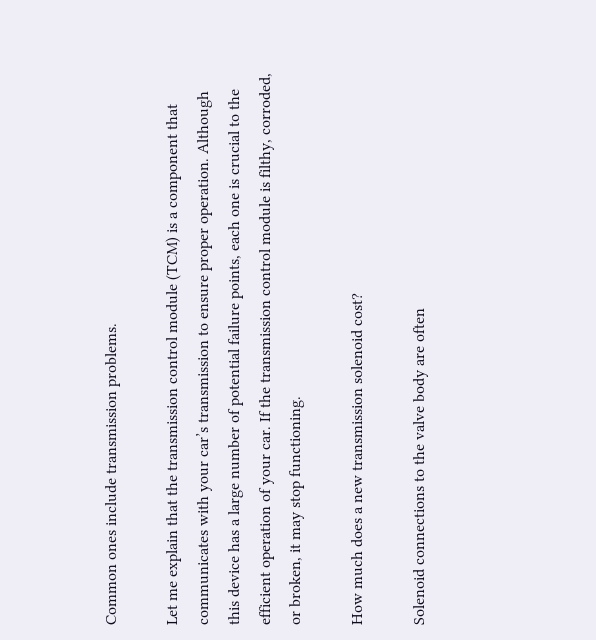Common ones include transmission problems.

Let me explain that the transmission control module (TCM) is a component that communicates with your car’s transmission to ensure proper operation. Although this device has a large number of potential failure points, each one is crucial to the efficient operation of your car. If the transmission control module is filthy, corroded, or broken, it may stop functioning.

How much does a new transmission solenoid cost?

Solenoid connections to the valve body are often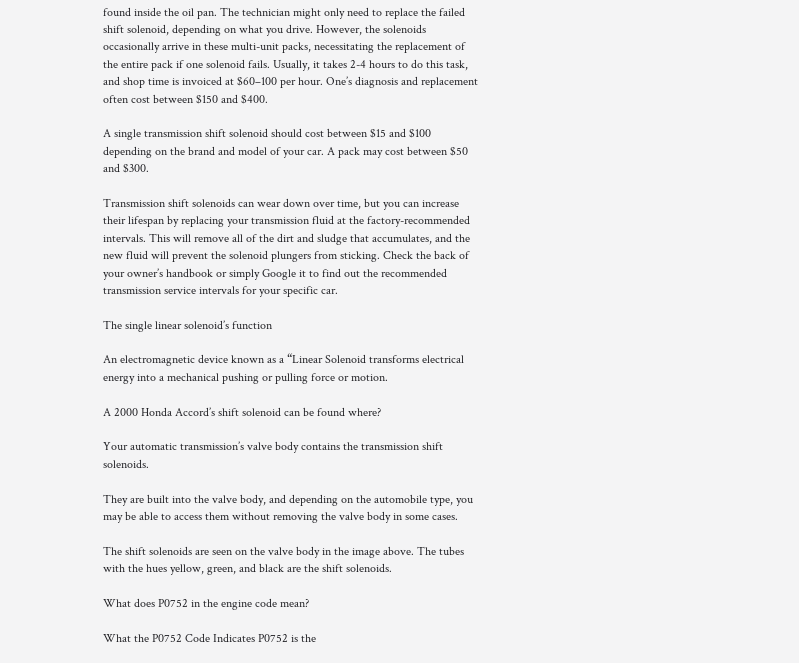found inside the oil pan. The technician might only need to replace the failed shift solenoid, depending on what you drive. However, the solenoids occasionally arrive in these multi-unit packs, necessitating the replacement of the entire pack if one solenoid fails. Usually, it takes 2-4 hours to do this task, and shop time is invoiced at $60–100 per hour. One’s diagnosis and replacement often cost between $150 and $400.

A single transmission shift solenoid should cost between $15 and $100 depending on the brand and model of your car. A pack may cost between $50 and $300.

Transmission shift solenoids can wear down over time, but you can increase their lifespan by replacing your transmission fluid at the factory-recommended intervals. This will remove all of the dirt and sludge that accumulates, and the new fluid will prevent the solenoid plungers from sticking. Check the back of your owner’s handbook or simply Google it to find out the recommended transmission service intervals for your specific car.

The single linear solenoid’s function

An electromagnetic device known as a “Linear Solenoid transforms electrical energy into a mechanical pushing or pulling force or motion.

A 2000 Honda Accord’s shift solenoid can be found where?

Your automatic transmission’s valve body contains the transmission shift solenoids.

They are built into the valve body, and depending on the automobile type, you may be able to access them without removing the valve body in some cases.

The shift solenoids are seen on the valve body in the image above. The tubes with the hues yellow, green, and black are the shift solenoids.

What does P0752 in the engine code mean?

What the P0752 Code Indicates P0752 is the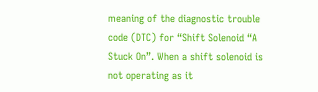meaning of the diagnostic trouble code (DTC) for “Shift Solenoid “A Stuck On”. When a shift solenoid is not operating as it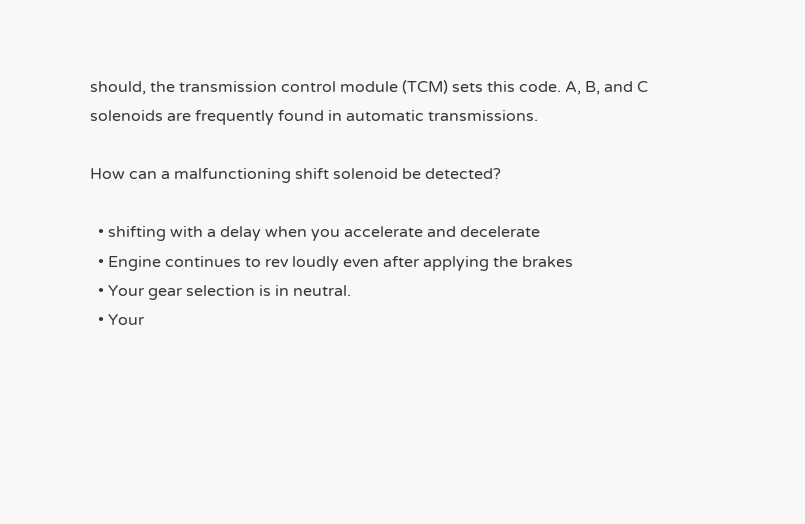should, the transmission control module (TCM) sets this code. A, B, and C solenoids are frequently found in automatic transmissions.

How can a malfunctioning shift solenoid be detected?

  • shifting with a delay when you accelerate and decelerate
  • Engine continues to rev loudly even after applying the brakes
  • Your gear selection is in neutral.
  • Your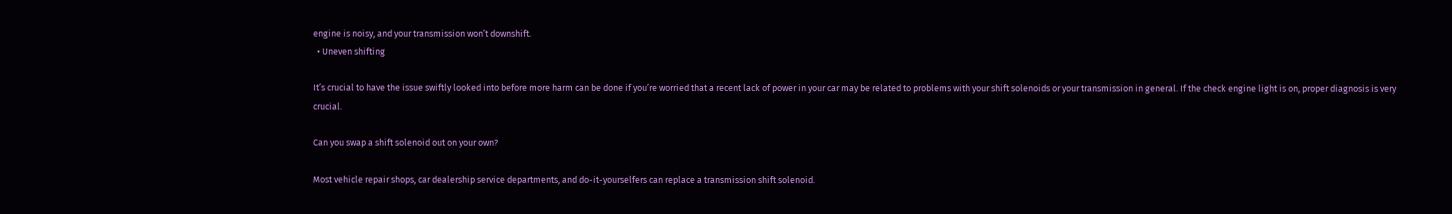engine is noisy, and your transmission won’t downshift.
  • Uneven shifting

It’s crucial to have the issue swiftly looked into before more harm can be done if you’re worried that a recent lack of power in your car may be related to problems with your shift solenoids or your transmission in general. If the check engine light is on, proper diagnosis is very crucial.

Can you swap a shift solenoid out on your own?

Most vehicle repair shops, car dealership service departments, and do-it-yourselfers can replace a transmission shift solenoid.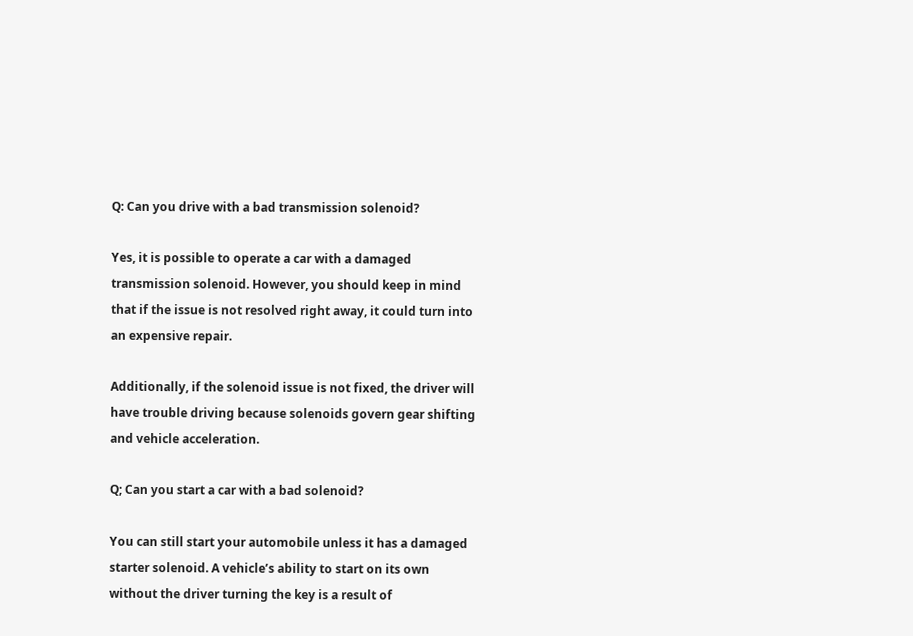Q: Can you drive with a bad transmission solenoid?

Yes, it is possible to operate a car with a damaged transmission solenoid. However, you should keep in mind that if the issue is not resolved right away, it could turn into an expensive repair.

Additionally, if the solenoid issue is not fixed, the driver will have trouble driving because solenoids govern gear shifting and vehicle acceleration.

Q; Can you start a car with a bad solenoid?

You can still start your automobile unless it has a damaged starter solenoid. A vehicle’s ability to start on its own without the driver turning the key is a result of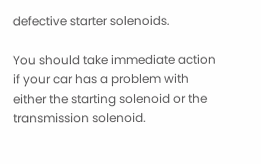defective starter solenoids.

You should take immediate action if your car has a problem with either the starting solenoid or the transmission solenoid.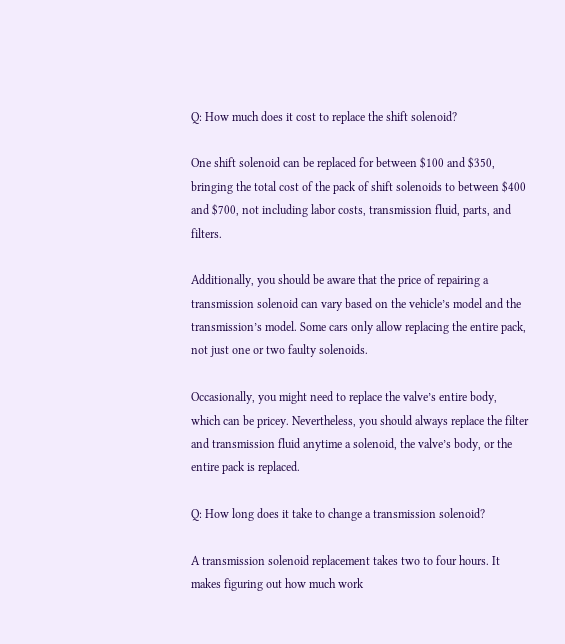Q: How much does it cost to replace the shift solenoid?

One shift solenoid can be replaced for between $100 and $350, bringing the total cost of the pack of shift solenoids to between $400 and $700, not including labor costs, transmission fluid, parts, and filters.

Additionally, you should be aware that the price of repairing a transmission solenoid can vary based on the vehicle’s model and the transmission’s model. Some cars only allow replacing the entire pack, not just one or two faulty solenoids.

Occasionally, you might need to replace the valve’s entire body, which can be pricey. Nevertheless, you should always replace the filter and transmission fluid anytime a solenoid, the valve’s body, or the entire pack is replaced.

Q: How long does it take to change a transmission solenoid?

A transmission solenoid replacement takes two to four hours. It makes figuring out how much work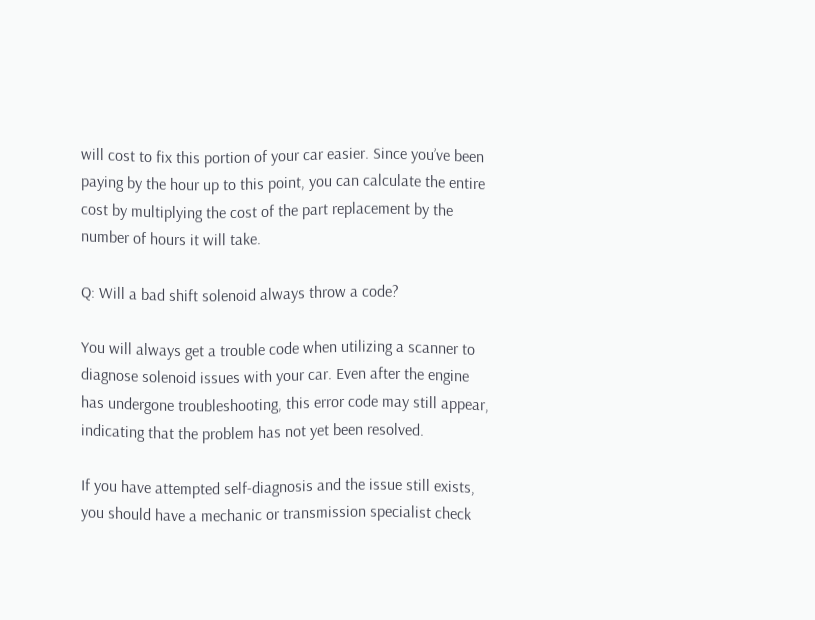will cost to fix this portion of your car easier. Since you’ve been paying by the hour up to this point, you can calculate the entire cost by multiplying the cost of the part replacement by the number of hours it will take.

Q: Will a bad shift solenoid always throw a code?

You will always get a trouble code when utilizing a scanner to diagnose solenoid issues with your car. Even after the engine has undergone troubleshooting, this error code may still appear, indicating that the problem has not yet been resolved.

If you have attempted self-diagnosis and the issue still exists, you should have a mechanic or transmission specialist check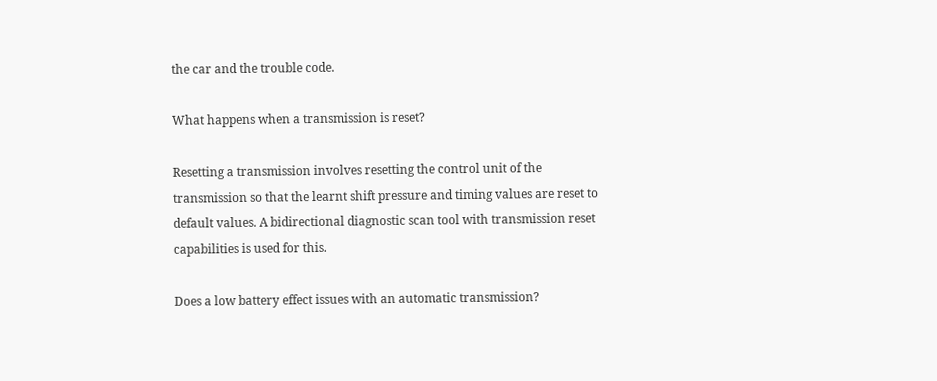the car and the trouble code.

What happens when a transmission is reset?

Resetting a transmission involves resetting the control unit of the transmission so that the learnt shift pressure and timing values are reset to default values. A bidirectional diagnostic scan tool with transmission reset capabilities is used for this.

Does a low battery effect issues with an automatic transmission?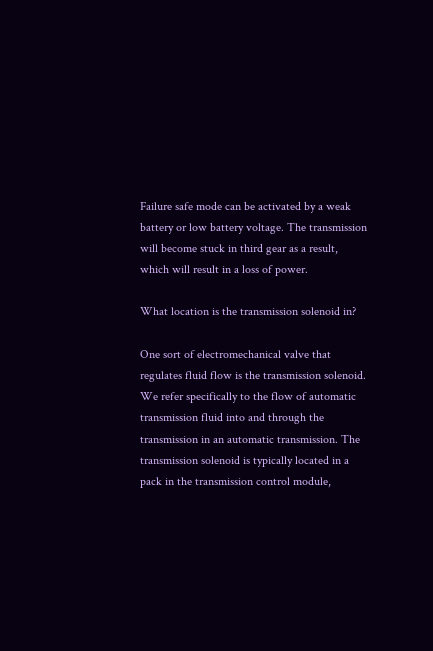Failure safe mode can be activated by a weak battery or low battery voltage. The transmission will become stuck in third gear as a result, which will result in a loss of power.

What location is the transmission solenoid in?

One sort of electromechanical valve that regulates fluid flow is the transmission solenoid. We refer specifically to the flow of automatic transmission fluid into and through the transmission in an automatic transmission. The transmission solenoid is typically located in a pack in the transmission control module,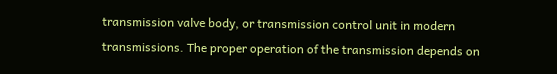transmission valve body, or transmission control unit in modern transmissions. The proper operation of the transmission depends on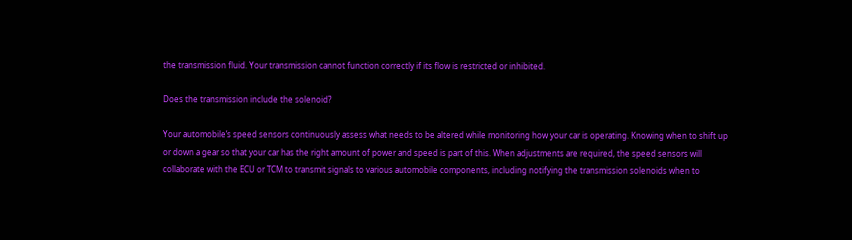the transmission fluid. Your transmission cannot function correctly if its flow is restricted or inhibited.

Does the transmission include the solenoid?

Your automobile’s speed sensors continuously assess what needs to be altered while monitoring how your car is operating. Knowing when to shift up or down a gear so that your car has the right amount of power and speed is part of this. When adjustments are required, the speed sensors will collaborate with the ECU or TCM to transmit signals to various automobile components, including notifying the transmission solenoids when to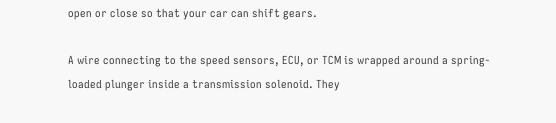open or close so that your car can shift gears.

A wire connecting to the speed sensors, ECU, or TCM is wrapped around a spring-loaded plunger inside a transmission solenoid. They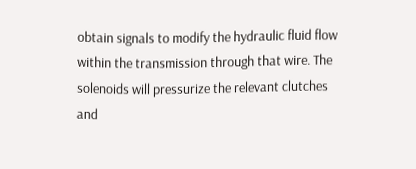obtain signals to modify the hydraulic fluid flow within the transmission through that wire. The solenoids will pressurize the relevant clutches and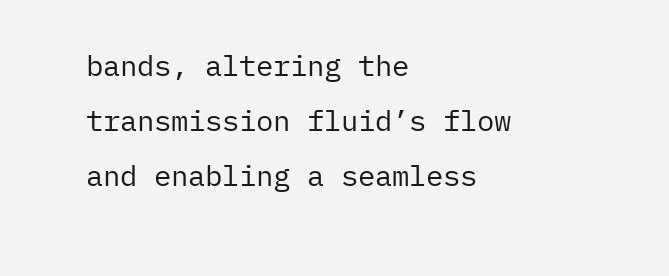bands, altering the transmission fluid’s flow and enabling a seamless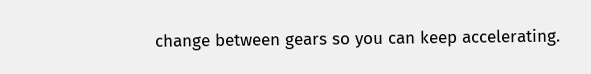change between gears so you can keep accelerating.